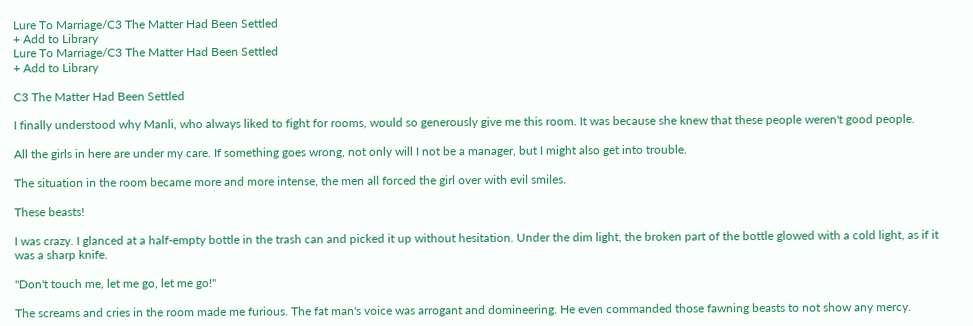Lure To Marriage/C3 The Matter Had Been Settled
+ Add to Library
Lure To Marriage/C3 The Matter Had Been Settled
+ Add to Library

C3 The Matter Had Been Settled

I finally understood why Manli, who always liked to fight for rooms, would so generously give me this room. It was because she knew that these people weren't good people.

All the girls in here are under my care. If something goes wrong, not only will I not be a manager, but I might also get into trouble.

The situation in the room became more and more intense, the men all forced the girl over with evil smiles.

These beasts!

I was crazy. I glanced at a half-empty bottle in the trash can and picked it up without hesitation. Under the dim light, the broken part of the bottle glowed with a cold light, as if it was a sharp knife.

"Don't touch me, let me go, let me go!"

The screams and cries in the room made me furious. The fat man's voice was arrogant and domineering. He even commanded those fawning beasts to not show any mercy.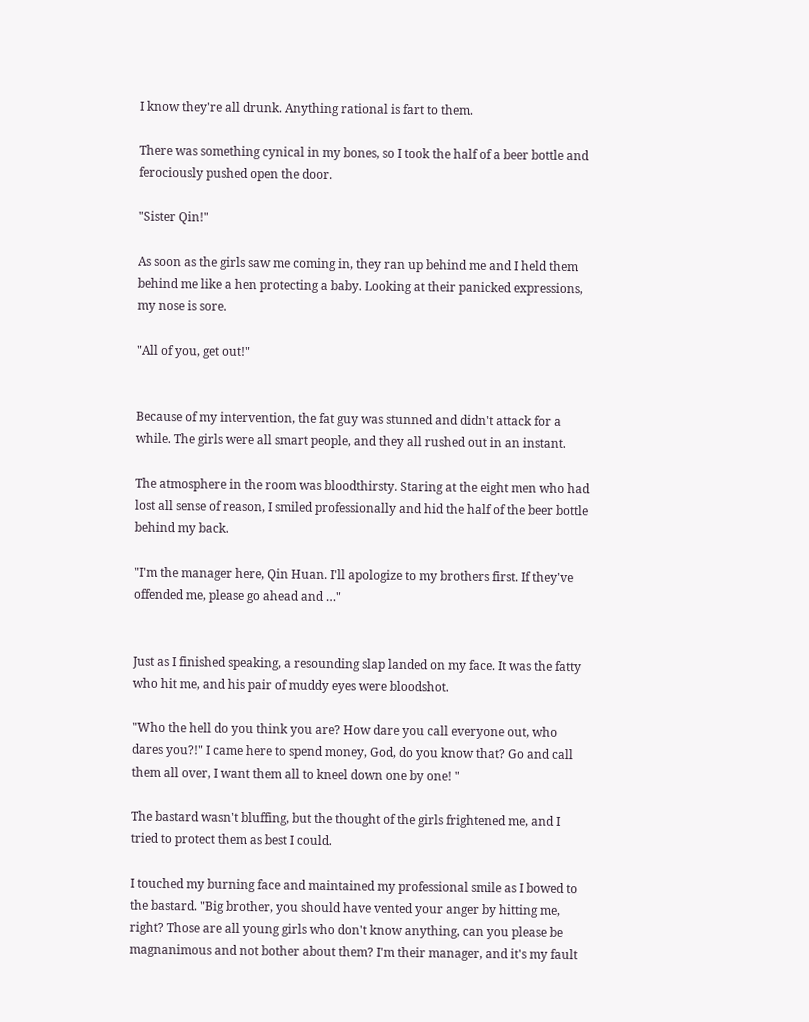I know they're all drunk. Anything rational is fart to them.

There was something cynical in my bones, so I took the half of a beer bottle and ferociously pushed open the door.

"Sister Qin!"

As soon as the girls saw me coming in, they ran up behind me and I held them behind me like a hen protecting a baby. Looking at their panicked expressions, my nose is sore.

"All of you, get out!"


Because of my intervention, the fat guy was stunned and didn't attack for a while. The girls were all smart people, and they all rushed out in an instant.

The atmosphere in the room was bloodthirsty. Staring at the eight men who had lost all sense of reason, I smiled professionally and hid the half of the beer bottle behind my back.

"I'm the manager here, Qin Huan. I'll apologize to my brothers first. If they've offended me, please go ahead and …"


Just as I finished speaking, a resounding slap landed on my face. It was the fatty who hit me, and his pair of muddy eyes were bloodshot.

"Who the hell do you think you are? How dare you call everyone out, who dares you?!" I came here to spend money, God, do you know that? Go and call them all over, I want them all to kneel down one by one! "

The bastard wasn't bluffing, but the thought of the girls frightened me, and I tried to protect them as best I could.

I touched my burning face and maintained my professional smile as I bowed to the bastard. "Big brother, you should have vented your anger by hitting me, right? Those are all young girls who don't know anything, can you please be magnanimous and not bother about them? I'm their manager, and it's my fault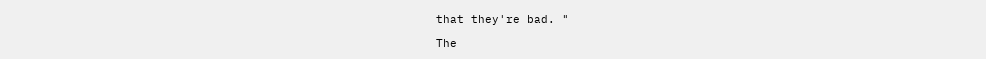that they're bad. "

The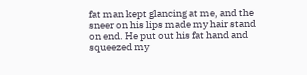fat man kept glancing at me, and the sneer on his lips made my hair stand on end. He put out his fat hand and squeezed my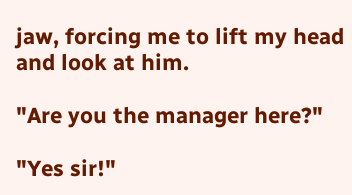jaw, forcing me to lift my head and look at him.

"Are you the manager here?"

"Yes sir!"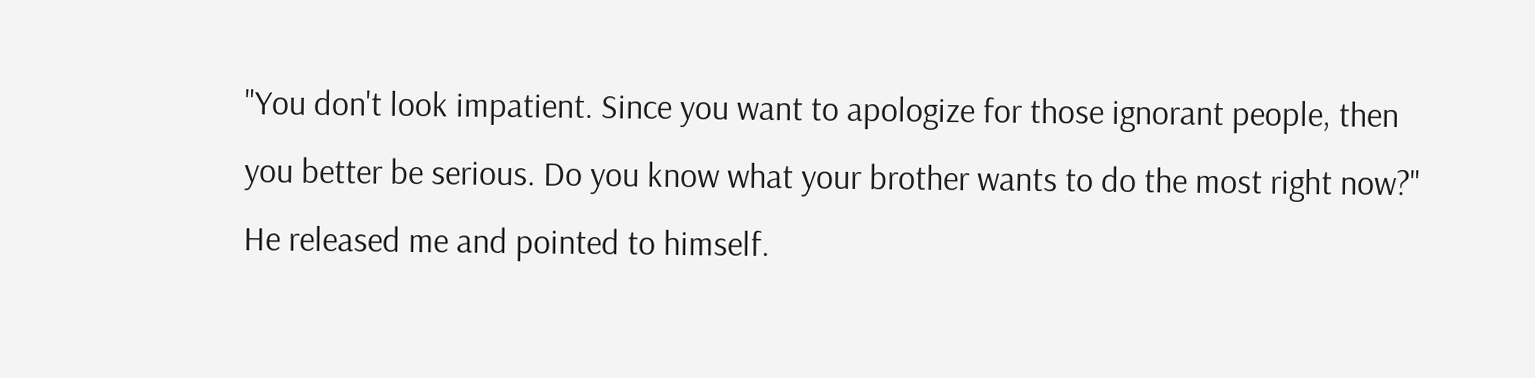"You don't look impatient. Since you want to apologize for those ignorant people, then you better be serious. Do you know what your brother wants to do the most right now?" He released me and pointed to himself.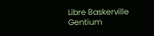Libre Baskerville
Gentium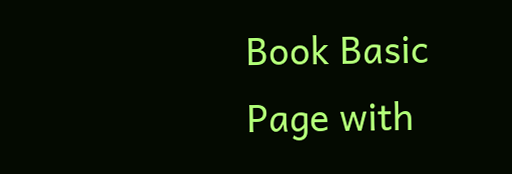Book Basic
Page with